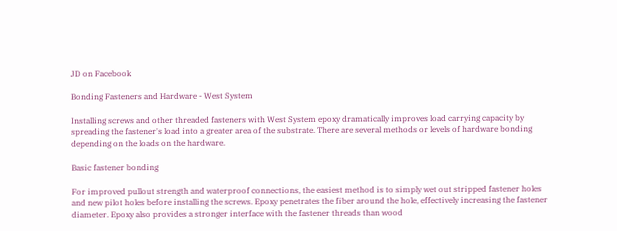JD on Facebook

Bonding Fasteners and Hardware - West System

Installing screws and other threaded fasteners with West System epoxy dramatically improves load carrying capacity by spreading the fastener's load into a greater area of the substrate. There are several methods or levels of hardware bonding depending on the loads on the hardware.

Basic fastener bonding

For improved pullout strength and waterproof connections, the easiest method is to simply wet out stripped fastener holes and new pilot holes before installing the screws. Epoxy penetrates the fiber around the hole, effectively increasing the fastener diameter. Epoxy also provides a stronger interface with the fastener threads than wood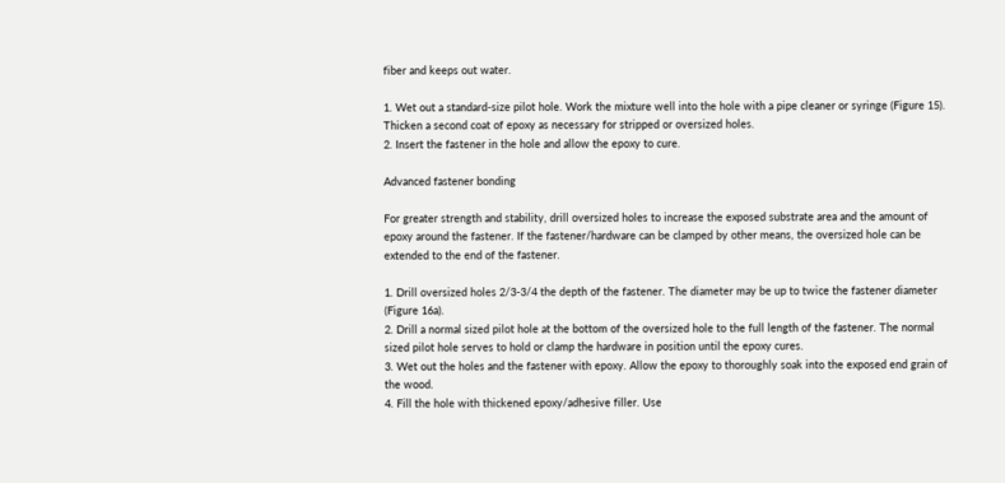fiber and keeps out water.

1. Wet out a standard-size pilot hole. Work the mixture well into the hole with a pipe cleaner or syringe (Figure 15). Thicken a second coat of epoxy as necessary for stripped or oversized holes.
2. Insert the fastener in the hole and allow the epoxy to cure.

Advanced fastener bonding

For greater strength and stability, drill oversized holes to increase the exposed substrate area and the amount of epoxy around the fastener. If the fastener/hardware can be clamped by other means, the oversized hole can be extended to the end of the fastener.

1. Drill oversized holes 2/3-3/4 the depth of the fastener. The diameter may be up to twice the fastener diameter (Figure 16a).
2. Drill a normal sized pilot hole at the bottom of the oversized hole to the full length of the fastener. The normal sized pilot hole serves to hold or clamp the hardware in position until the epoxy cures.
3. Wet out the holes and the fastener with epoxy. Allow the epoxy to thoroughly soak into the exposed end grain of the wood.
4. Fill the hole with thickened epoxy/adhesive filler. Use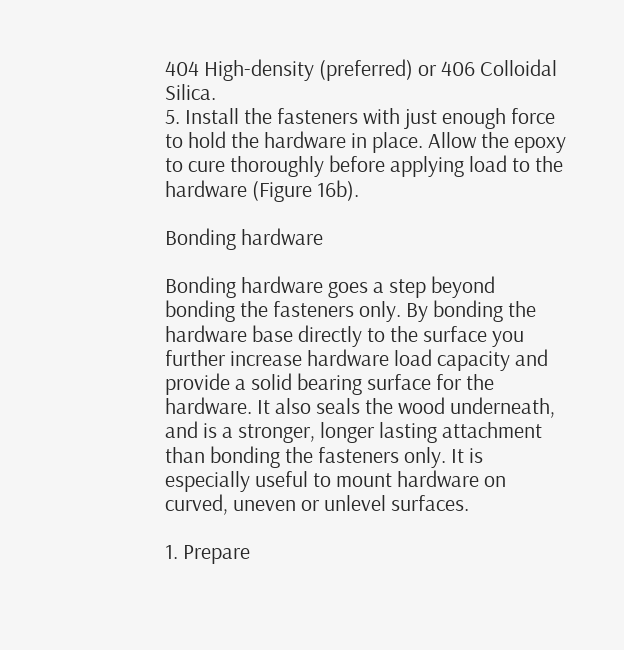404 High-density (preferred) or 406 Colloidal Silica.
5. Install the fasteners with just enough force to hold the hardware in place. Allow the epoxy to cure thoroughly before applying load to the hardware (Figure 16b).

Bonding hardware

Bonding hardware goes a step beyond bonding the fasteners only. By bonding the hardware base directly to the surface you further increase hardware load capacity and provide a solid bearing surface for the hardware. It also seals the wood underneath, and is a stronger, longer lasting attachment than bonding the fasteners only. It is especially useful to mount hardware on curved, uneven or unlevel surfaces.

1. Prepare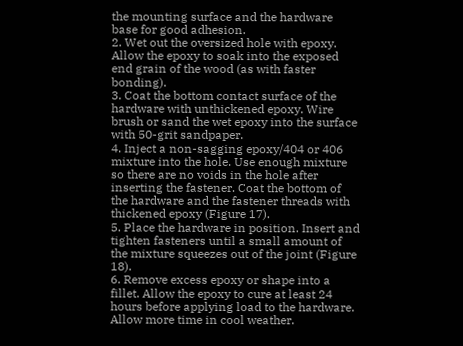the mounting surface and the hardware base for good adhesion.
2. Wet out the oversized hole with epoxy. Allow the epoxy to soak into the exposed end grain of the wood (as with faster bonding).
3. Coat the bottom contact surface of the hardware with unthickened epoxy. Wire brush or sand the wet epoxy into the surface with 50-grit sandpaper.
4. Inject a non-sagging epoxy/404 or 406 mixture into the hole. Use enough mixture so there are no voids in the hole after inserting the fastener. Coat the bottom of the hardware and the fastener threads with thickened epoxy (Figure 17).
5. Place the hardware in position. Insert and tighten fasteners until a small amount of the mixture squeezes out of the joint (Figure 18).
6. Remove excess epoxy or shape into a fillet. Allow the epoxy to cure at least 24 hours before applying load to the hardware. Allow more time in cool weather.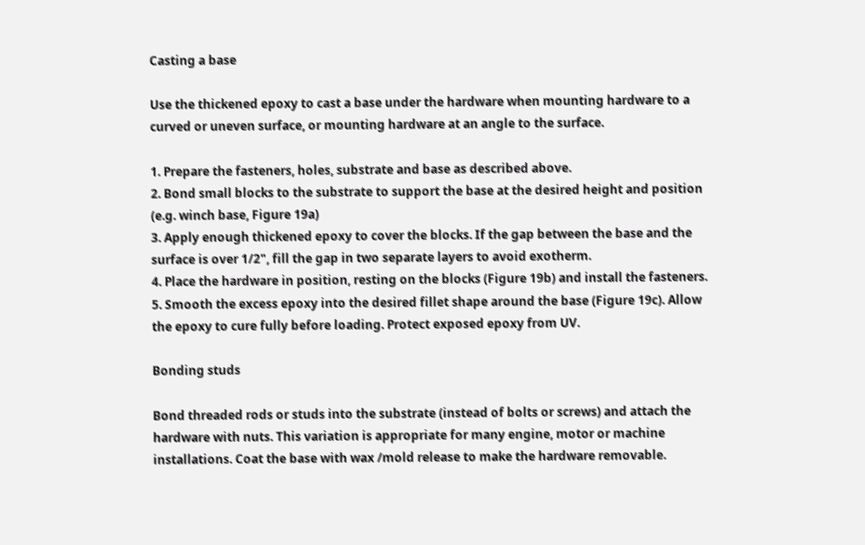Casting a base

Use the thickened epoxy to cast a base under the hardware when mounting hardware to a curved or uneven surface, or mounting hardware at an angle to the surface.

1. Prepare the fasteners, holes, substrate and base as described above.
2. Bond small blocks to the substrate to support the base at the desired height and position (e.g. winch base, Figure 19a)
3. Apply enough thickened epoxy to cover the blocks. If the gap between the base and the surface is over 1/2", fill the gap in two separate layers to avoid exotherm.
4. Place the hardware in position, resting on the blocks (Figure 19b) and install the fasteners.
5. Smooth the excess epoxy into the desired fillet shape around the base (Figure 19c). Allow the epoxy to cure fully before loading. Protect exposed epoxy from UV.

Bonding studs

Bond threaded rods or studs into the substrate (instead of bolts or screws) and attach the hardware with nuts. This variation is appropriate for many engine, motor or machine installations. Coat the base with wax /mold release to make the hardware removable.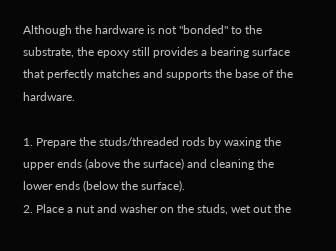Although the hardware is not "bonded" to the substrate, the epoxy still provides a bearing surface that perfectly matches and supports the base of the hardware.

1. Prepare the studs/threaded rods by waxing the upper ends (above the surface) and cleaning the lower ends (below the surface).
2. Place a nut and washer on the studs, wet out the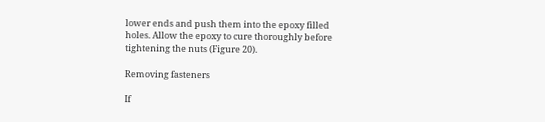lower ends and push them into the epoxy filled holes. Allow the epoxy to cure thoroughly before tightening the nuts (Figure 20).

Removing fasteners

If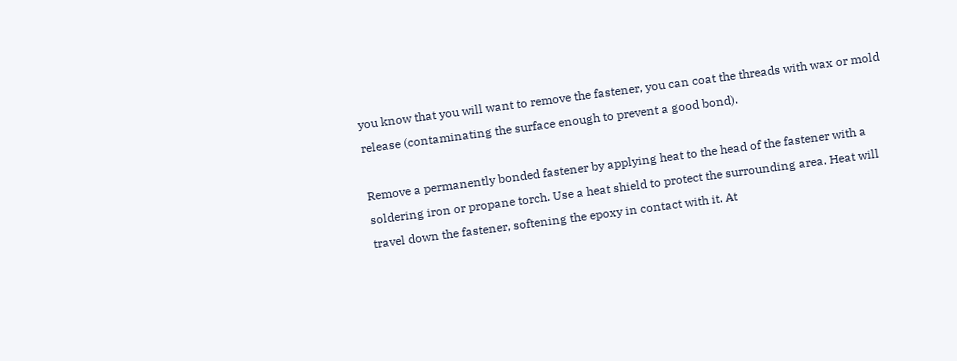you know that you will want to remove the fastener, you can coat the threads with wax or mold release (contaminating the surface enough to prevent a good bond).

Remove a permanently bonded fastener by applying heat to the head of the fastener with a soldering iron or propane torch. Use a heat shield to protect the surrounding area. Heat will travel down the fastener, softening the epoxy in contact with it. At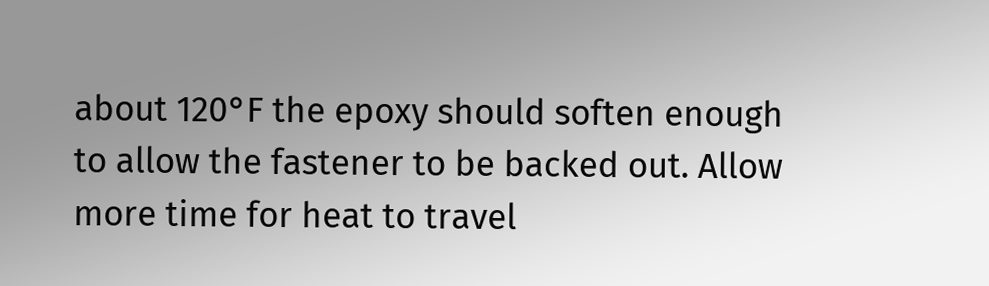about 120°F the epoxy should soften enough to allow the fastener to be backed out. Allow more time for heat to travel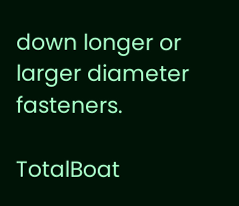down longer or larger diameter fasteners.

TotalBoat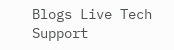Blogs Live Tech Support